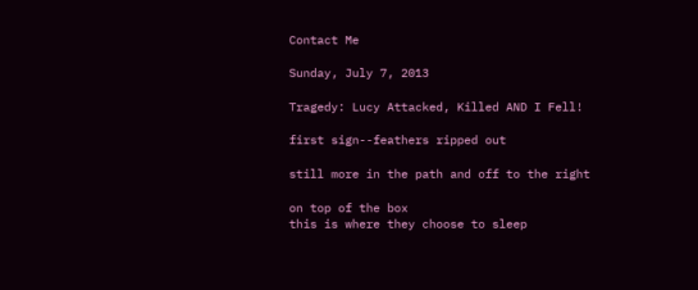Contact Me

Sunday, July 7, 2013

Tragedy: Lucy Attacked, Killed AND I Fell!

first sign--feathers ripped out

still more in the path and off to the right

on top of the box
this is where they choose to sleep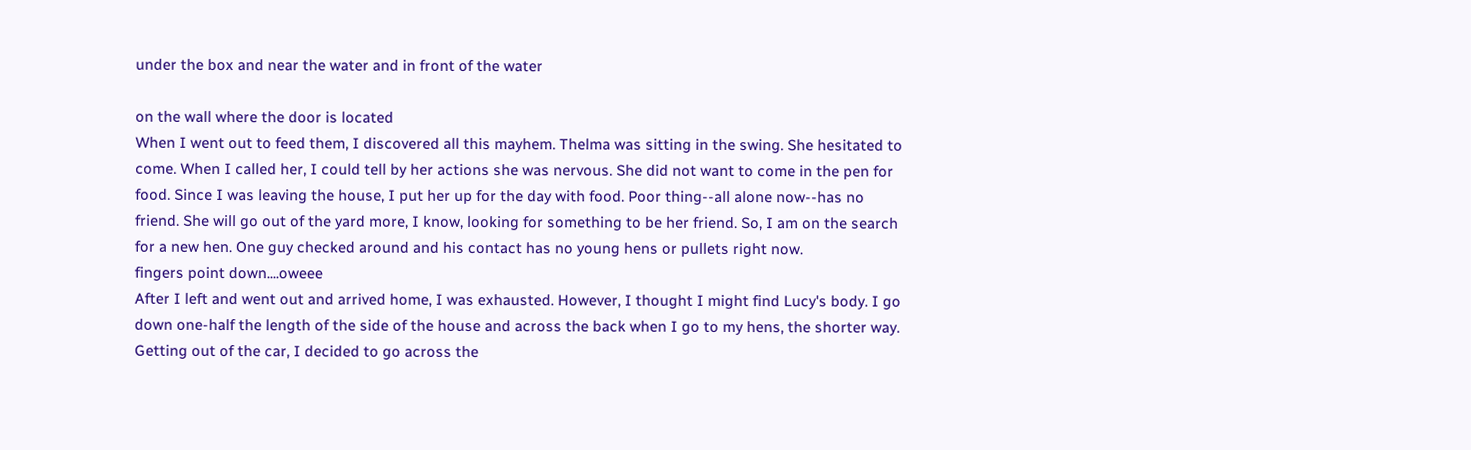under the box and near the water and in front of the water

on the wall where the door is located
When I went out to feed them, I discovered all this mayhem. Thelma was sitting in the swing. She hesitated to come. When I called her, I could tell by her actions she was nervous. She did not want to come in the pen for food. Since I was leaving the house, I put her up for the day with food. Poor thing--all alone now--has no friend. She will go out of the yard more, I know, looking for something to be her friend. So, I am on the search for a new hen. One guy checked around and his contact has no young hens or pullets right now.
fingers point down....oweee
After I left and went out and arrived home, I was exhausted. However, I thought I might find Lucy's body. I go down one-half the length of the side of the house and across the back when I go to my hens, the shorter way. Getting out of the car, I decided to go across the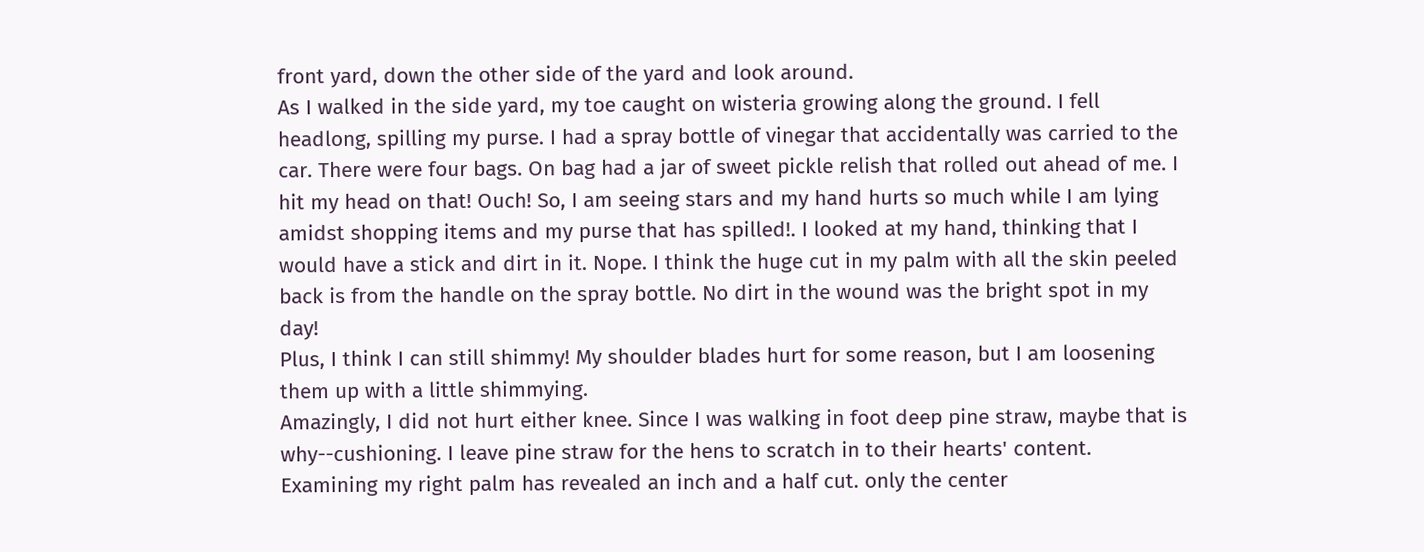front yard, down the other side of the yard and look around.
As I walked in the side yard, my toe caught on wisteria growing along the ground. I fell headlong, spilling my purse. I had a spray bottle of vinegar that accidentally was carried to the car. There were four bags. On bag had a jar of sweet pickle relish that rolled out ahead of me. I hit my head on that! Ouch! So, I am seeing stars and my hand hurts so much while I am lying amidst shopping items and my purse that has spilled!. I looked at my hand, thinking that I would have a stick and dirt in it. Nope. I think the huge cut in my palm with all the skin peeled back is from the handle on the spray bottle. No dirt in the wound was the bright spot in my day!
Plus, I think I can still shimmy! My shoulder blades hurt for some reason, but I am loosening them up with a little shimmying.
Amazingly, I did not hurt either knee. Since I was walking in foot deep pine straw, maybe that is why--cushioning. I leave pine straw for the hens to scratch in to their hearts' content.
Examining my right palm has revealed an inch and a half cut. only the center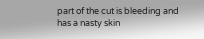part of the cut is bleeding and has a nasty skin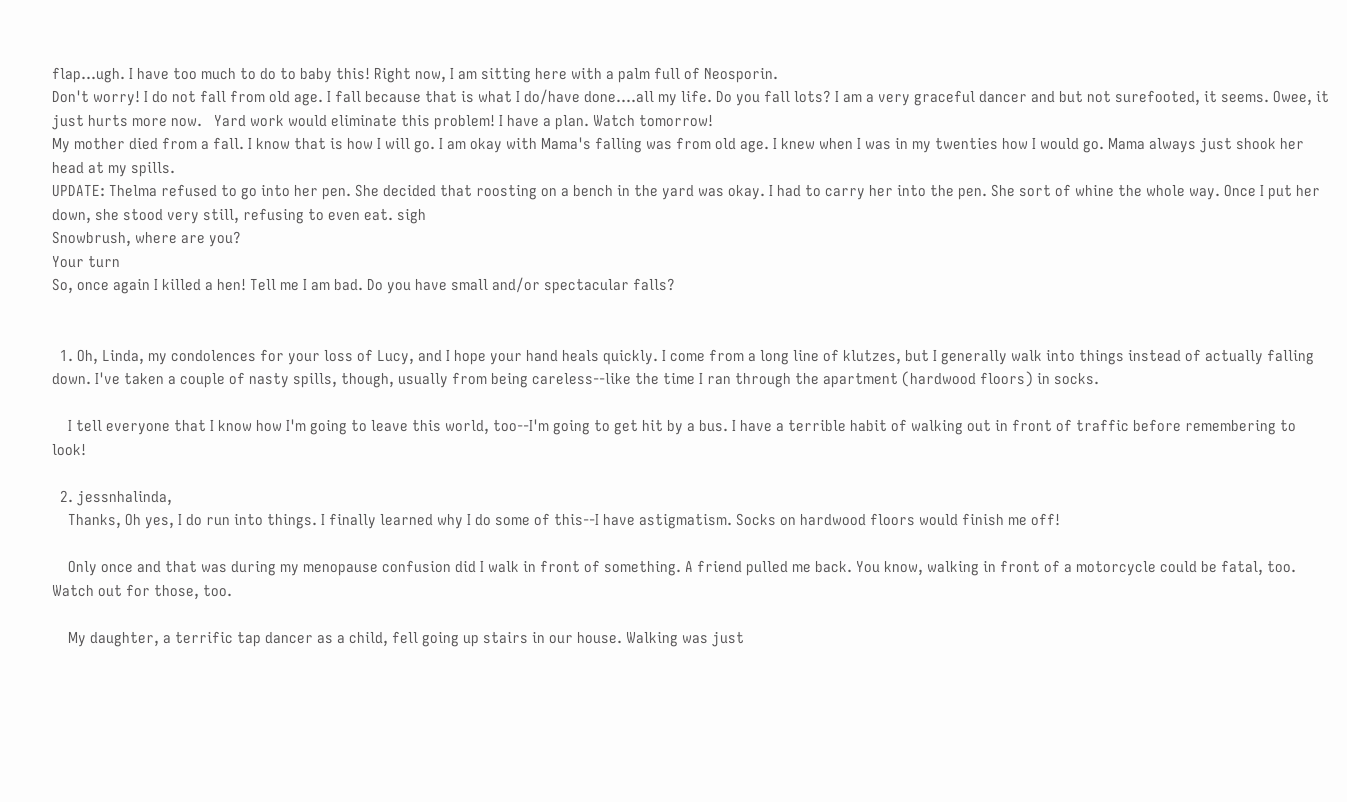flap...ugh. I have too much to do to baby this! Right now, I am sitting here with a palm full of Neosporin.
Don't worry! I do not fall from old age. I fall because that is what I do/have done....all my life. Do you fall lots? I am a very graceful dancer and but not surefooted, it seems. Owee, it just hurts more now.   Yard work would eliminate this problem! I have a plan. Watch tomorrow!
My mother died from a fall. I know that is how I will go. I am okay with Mama's falling was from old age. I knew when I was in my twenties how I would go. Mama always just shook her head at my spills.
UPDATE: Thelma refused to go into her pen. She decided that roosting on a bench in the yard was okay. I had to carry her into the pen. She sort of whine the whole way. Once I put her down, she stood very still, refusing to even eat. sigh
Snowbrush, where are you?
Your turn
So, once again I killed a hen! Tell me I am bad. Do you have small and/or spectacular falls?


  1. Oh, Linda, my condolences for your loss of Lucy, and I hope your hand heals quickly. I come from a long line of klutzes, but I generally walk into things instead of actually falling down. I've taken a couple of nasty spills, though, usually from being careless--like the time I ran through the apartment (hardwood floors) in socks.

    I tell everyone that I know how I'm going to leave this world, too--I'm going to get hit by a bus. I have a terrible habit of walking out in front of traffic before remembering to look!

  2. jessnhalinda,
    Thanks, Oh yes, I do run into things. I finally learned why I do some of this--I have astigmatism. Socks on hardwood floors would finish me off!

    Only once and that was during my menopause confusion did I walk in front of something. A friend pulled me back. You know, walking in front of a motorcycle could be fatal, too. Watch out for those, too.

    My daughter, a terrific tap dancer as a child, fell going up stairs in our house. Walking was just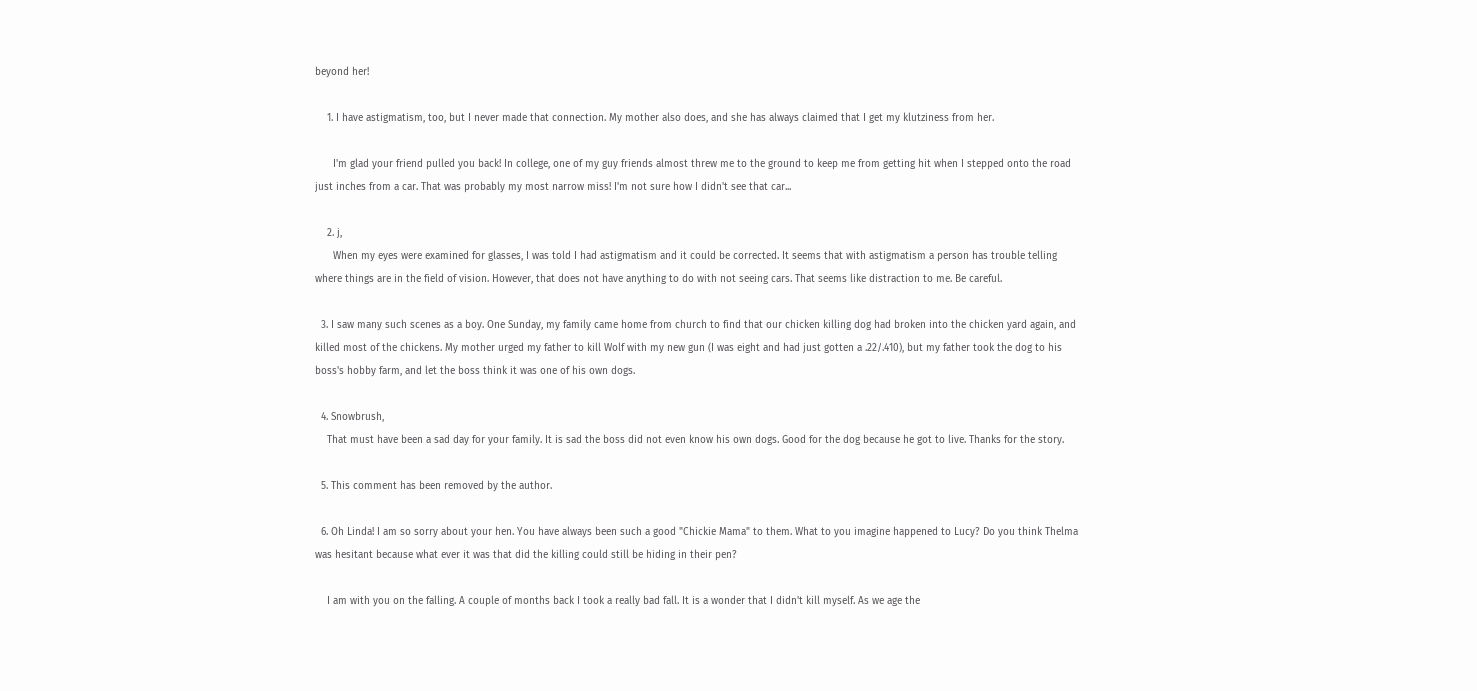beyond her!

    1. I have astigmatism, too, but I never made that connection. My mother also does, and she has always claimed that I get my klutziness from her.

      I'm glad your friend pulled you back! In college, one of my guy friends almost threw me to the ground to keep me from getting hit when I stepped onto the road just inches from a car. That was probably my most narrow miss! I'm not sure how I didn't see that car...

    2. j,
      When my eyes were examined for glasses, I was told I had astigmatism and it could be corrected. It seems that with astigmatism a person has trouble telling where things are in the field of vision. However, that does not have anything to do with not seeing cars. That seems like distraction to me. Be careful.

  3. I saw many such scenes as a boy. One Sunday, my family came home from church to find that our chicken killing dog had broken into the chicken yard again, and killed most of the chickens. My mother urged my father to kill Wolf with my new gun (I was eight and had just gotten a .22/.410), but my father took the dog to his boss's hobby farm, and let the boss think it was one of his own dogs.

  4. Snowbrush,
    That must have been a sad day for your family. It is sad the boss did not even know his own dogs. Good for the dog because he got to live. Thanks for the story.

  5. This comment has been removed by the author.

  6. Oh Linda! I am so sorry about your hen. You have always been such a good "Chickie Mama" to them. What to you imagine happened to Lucy? Do you think Thelma was hesitant because what ever it was that did the killing could still be hiding in their pen?

    I am with you on the falling. A couple of months back I took a really bad fall. It is a wonder that I didn't kill myself. As we age the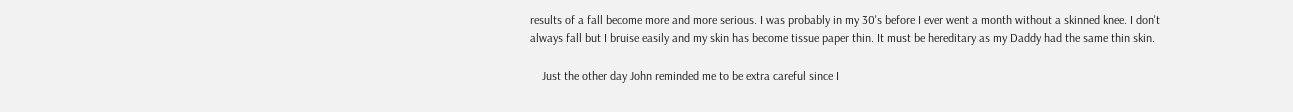results of a fall become more and more serious. I was probably in my 30's before I ever went a month without a skinned knee. I don't always fall but I bruise easily and my skin has become tissue paper thin. It must be hereditary as my Daddy had the same thin skin.

    Just the other day John reminded me to be extra careful since I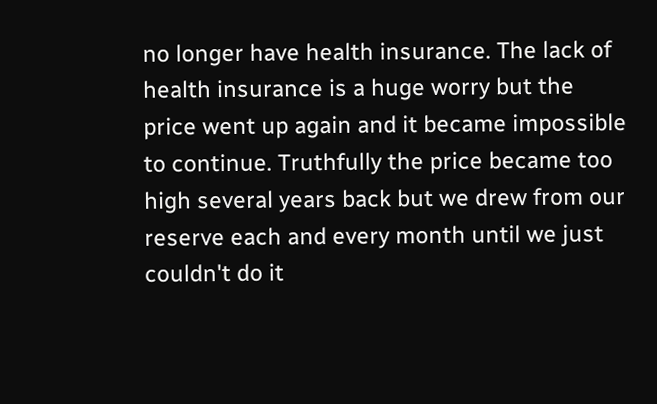no longer have health insurance. The lack of health insurance is a huge worry but the price went up again and it became impossible to continue. Truthfully the price became too high several years back but we drew from our reserve each and every month until we just couldn't do it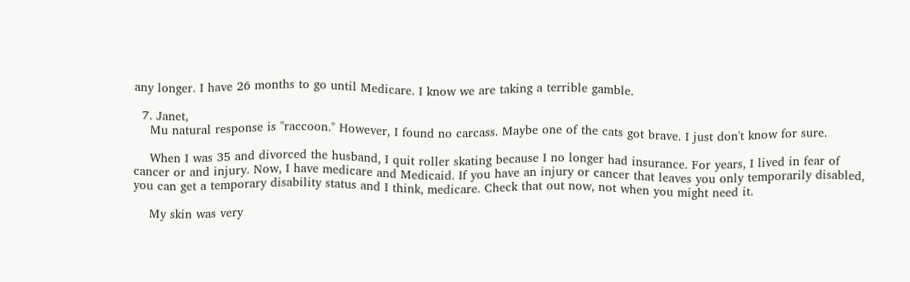any longer. I have 26 months to go until Medicare. I know we are taking a terrible gamble.

  7. Janet,
    Mu natural response is "raccoon." However, I found no carcass. Maybe one of the cats got brave. I just don't know for sure.

    When I was 35 and divorced the husband, I quit roller skating because I no longer had insurance. For years, I lived in fear of cancer or and injury. Now, I have medicare and Medicaid. If you have an injury or cancer that leaves you only temporarily disabled, you can get a temporary disability status and I think, medicare. Check that out now, not when you might need it.

    My skin was very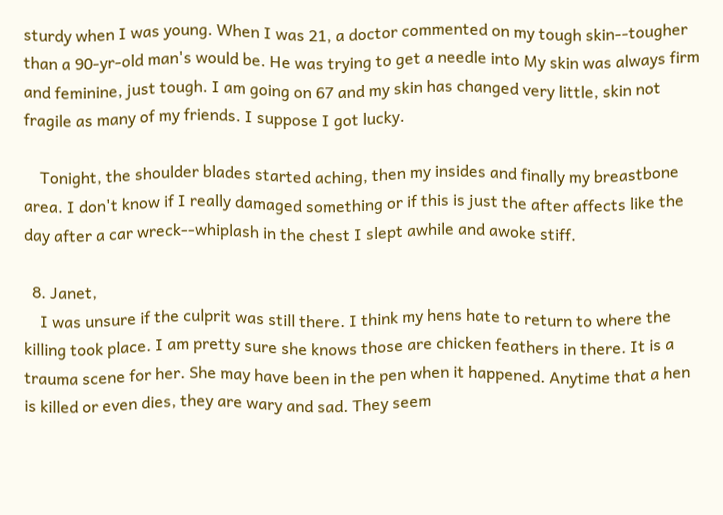sturdy when I was young. When I was 21, a doctor commented on my tough skin--tougher than a 90-yr-old man's would be. He was trying to get a needle into My skin was always firm and feminine, just tough. I am going on 67 and my skin has changed very little, skin not fragile as many of my friends. I suppose I got lucky.

    Tonight, the shoulder blades started aching, then my insides and finally my breastbone area. I don't know if I really damaged something or if this is just the after affects like the day after a car wreck--whiplash in the chest I slept awhile and awoke stiff.

  8. Janet,
    I was unsure if the culprit was still there. I think my hens hate to return to where the killing took place. I am pretty sure she knows those are chicken feathers in there. It is a trauma scene for her. She may have been in the pen when it happened. Anytime that a hen is killed or even dies, they are wary and sad. They seem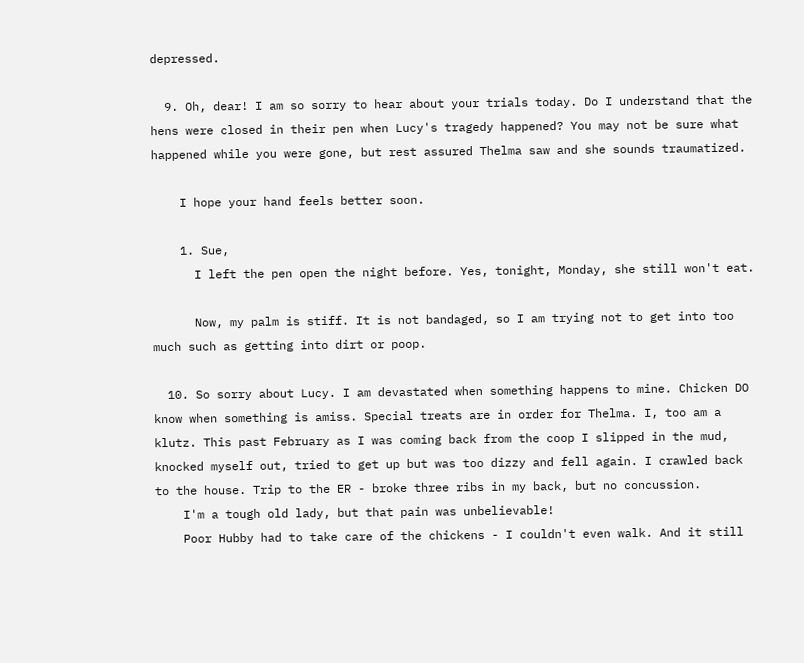depressed.

  9. Oh, dear! I am so sorry to hear about your trials today. Do I understand that the hens were closed in their pen when Lucy's tragedy happened? You may not be sure what happened while you were gone, but rest assured Thelma saw and she sounds traumatized.

    I hope your hand feels better soon.

    1. Sue,
      I left the pen open the night before. Yes, tonight, Monday, she still won't eat.

      Now, my palm is stiff. It is not bandaged, so I am trying not to get into too much such as getting into dirt or poop.

  10. So sorry about Lucy. I am devastated when something happens to mine. Chicken DO know when something is amiss. Special treats are in order for Thelma. I, too am a klutz. This past February as I was coming back from the coop I slipped in the mud, knocked myself out, tried to get up but was too dizzy and fell again. I crawled back to the house. Trip to the ER - broke three ribs in my back, but no concussion.
    I'm a tough old lady, but that pain was unbelievable!
    Poor Hubby had to take care of the chickens - I couldn't even walk. And it still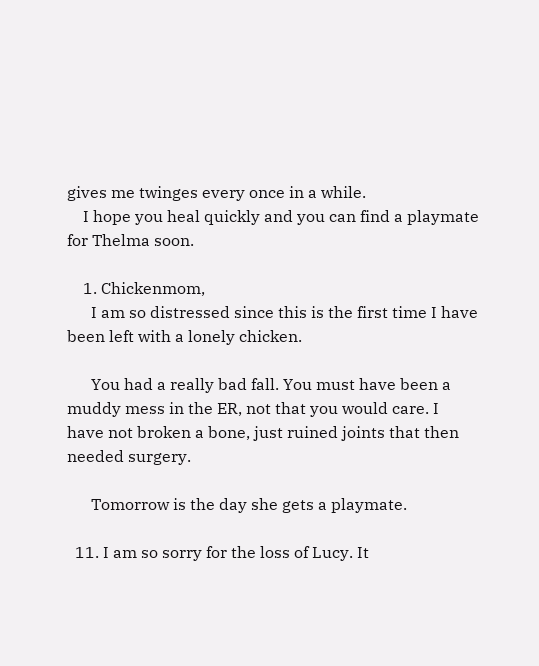gives me twinges every once in a while.
    I hope you heal quickly and you can find a playmate for Thelma soon.

    1. Chickenmom,
      I am so distressed since this is the first time I have been left with a lonely chicken.

      You had a really bad fall. You must have been a muddy mess in the ER, not that you would care. I have not broken a bone, just ruined joints that then needed surgery.

      Tomorrow is the day she gets a playmate.

  11. I am so sorry for the loss of Lucy. It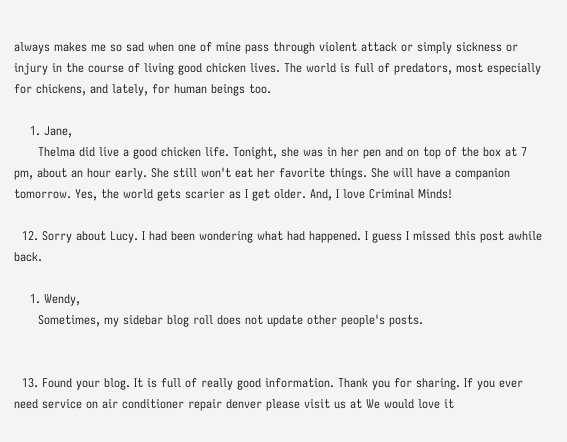always makes me so sad when one of mine pass through violent attack or simply sickness or injury in the course of living good chicken lives. The world is full of predators, most especially for chickens, and lately, for human beings too.

    1. Jane,
      Thelma did live a good chicken life. Tonight, she was in her pen and on top of the box at 7 pm, about an hour early. She still won't eat her favorite things. She will have a companion tomorrow. Yes, the world gets scarier as I get older. And, I love Criminal Minds!

  12. Sorry about Lucy. I had been wondering what had happened. I guess I missed this post awhile back.

    1. Wendy,
      Sometimes, my sidebar blog roll does not update other people's posts.


  13. Found your blog. It is full of really good information. Thank you for sharing. If you ever need service on air conditioner repair denver please visit us at We would love it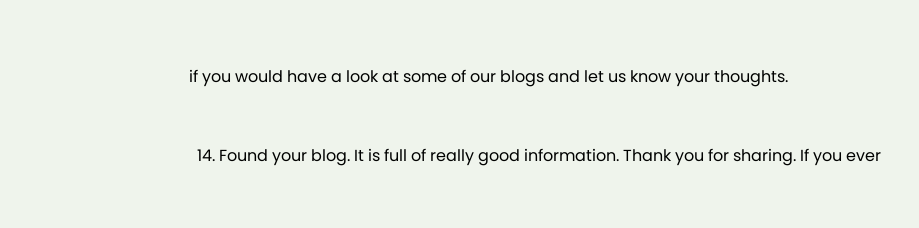if you would have a look at some of our blogs and let us know your thoughts.


  14. Found your blog. It is full of really good information. Thank you for sharing. If you ever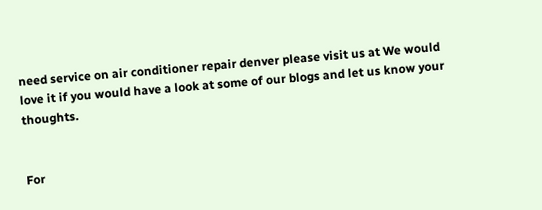need service on air conditioner repair denver please visit us at We would love it if you would have a look at some of our blogs and let us know your thoughts.


For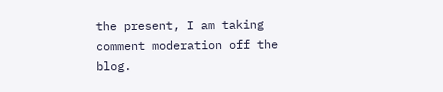the present, I am taking comment moderation off the blog.